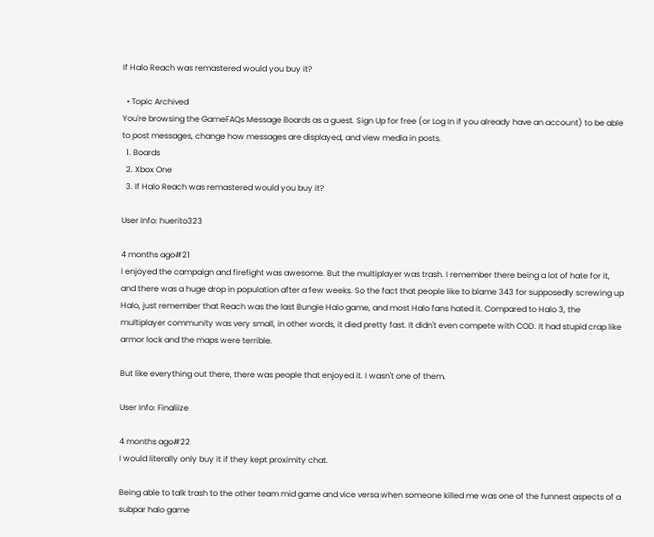If Halo Reach was remastered would you buy it?

  • Topic Archived
You're browsing the GameFAQs Message Boards as a guest. Sign Up for free (or Log In if you already have an account) to be able to post messages, change how messages are displayed, and view media in posts.
  1. Boards
  2. Xbox One
  3. If Halo Reach was remastered would you buy it?

User Info: huerito323

4 months ago#21
I enjoyed the campaign and firefight was awesome. But the multiplayer was trash. I remember there being a lot of hate for it, and there was a huge drop in population after a few weeks. So the fact that people like to blame 343 for supposedly screwing up Halo, just remember that Reach was the last Bungie Halo game, and most Halo fans hated it. Compared to Halo 3, the multiplayer community was very small, in other words, it died pretty fast. It didn't even compete with COD. It had stupid crap like armor lock and the maps were terrible.

But like everything out there, there was people that enjoyed it. I wasn't one of them.

User Info: Finaliize

4 months ago#22
I would literally only buy it if they kept proximity chat.

Being able to talk trash to the other team mid game and vice versa when someone killed me was one of the funnest aspects of a subpar halo game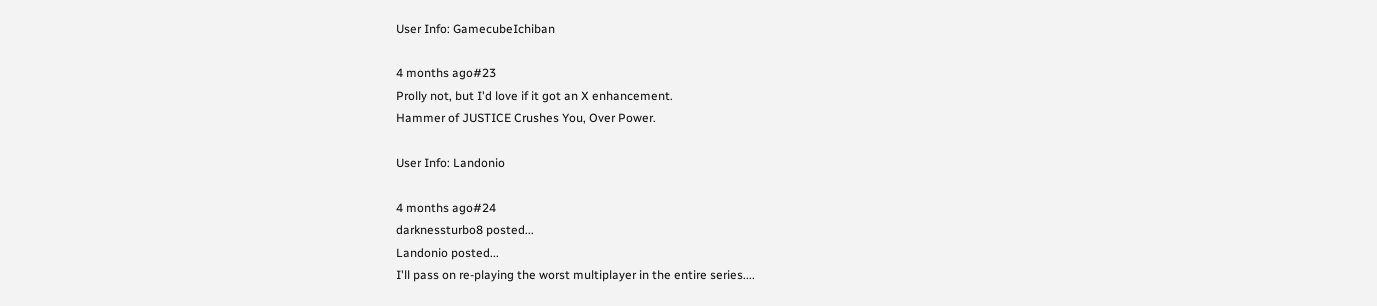User Info: GamecubeIchiban

4 months ago#23
Prolly not, but I'd love if it got an X enhancement.
Hammer of JUSTICE Crushes You, Over Power.

User Info: Landonio

4 months ago#24
darknessturbo8 posted...
Landonio posted...
I'll pass on re-playing the worst multiplayer in the entire series....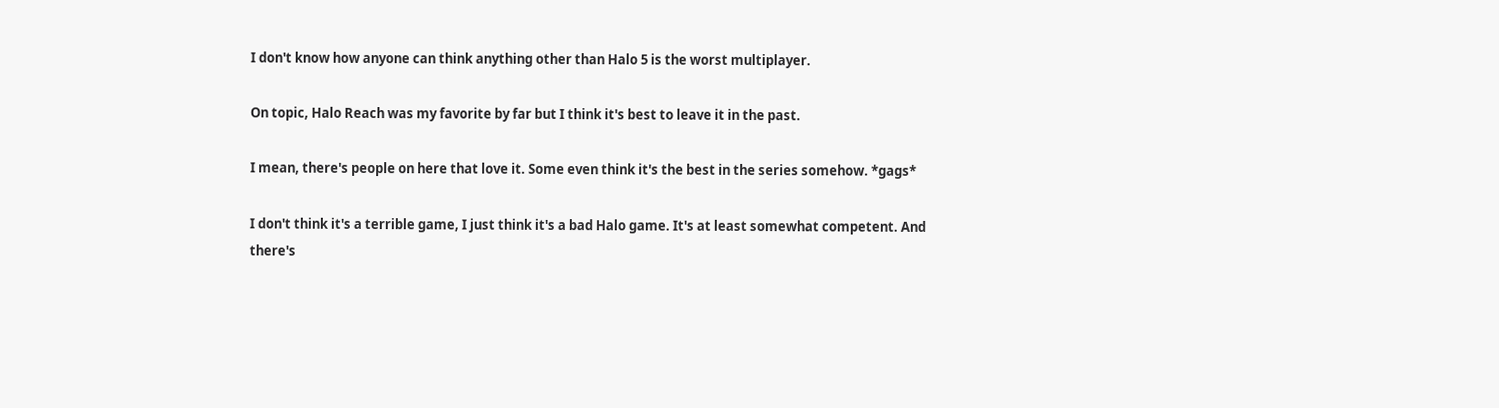I don't know how anyone can think anything other than Halo 5 is the worst multiplayer.

On topic, Halo Reach was my favorite by far but I think it's best to leave it in the past.

I mean, there's people on here that love it. Some even think it's the best in the series somehow. *gags*

I don't think it's a terrible game, I just think it's a bad Halo game. It's at least somewhat competent. And there's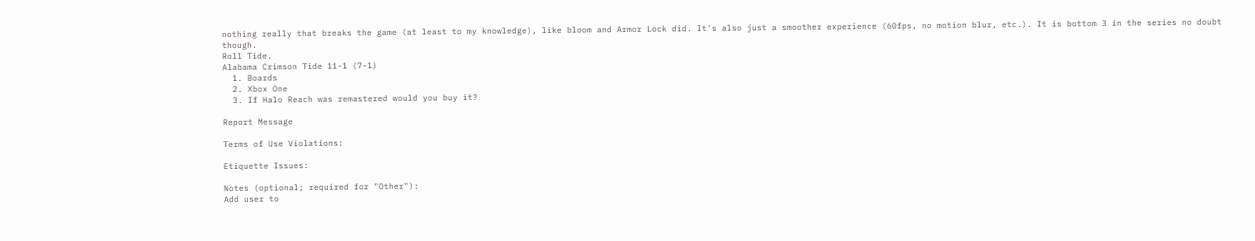nothing really that breaks the game (at least to my knowledge), like bloom and Armor Lock did. It's also just a smoother experience (60fps, no motion blur, etc.). It is bottom 3 in the series no doubt though.
Roll Tide.
Alabama Crimson Tide 11-1 (7-1)
  1. Boards
  2. Xbox One
  3. If Halo Reach was remastered would you buy it?

Report Message

Terms of Use Violations:

Etiquette Issues:

Notes (optional; required for "Other"):
Add user to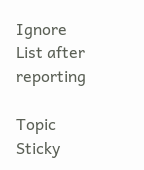Ignore List after reporting

Topic Sticky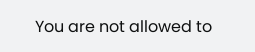You are not allowed to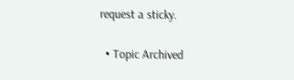request a sticky.

  • Topic Archived